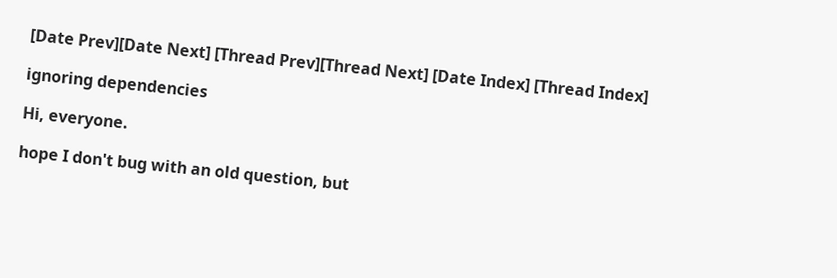[Date Prev][Date Next] [Thread Prev][Thread Next] [Date Index] [Thread Index]

ignoring dependencies

Hi, everyone.

hope I don't bug with an old question, but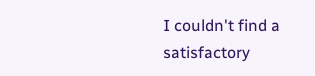I couldn't find a satisfactory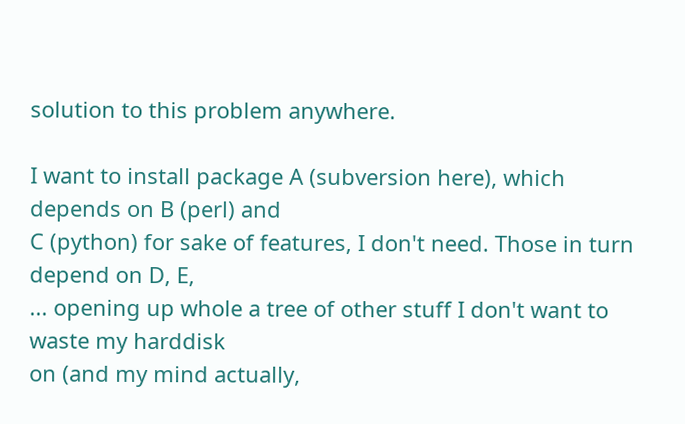solution to this problem anywhere.

I want to install package A (subversion here), which depends on B (perl) and
C (python) for sake of features, I don't need. Those in turn depend on D, E,
... opening up whole a tree of other stuff I don't want to waste my harddisk
on (and my mind actually,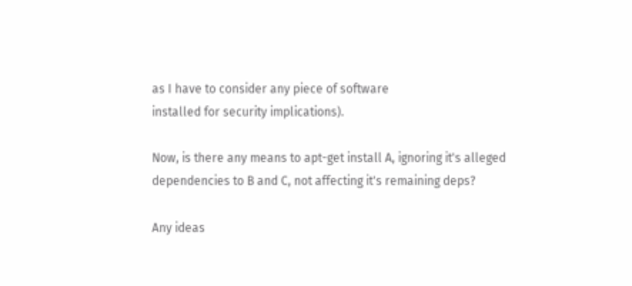as I have to consider any piece of software
installed for security implications).

Now, is there any means to apt-get install A, ignoring it's alleged
dependencies to B and C, not affecting it's remaining deps?

Any ideas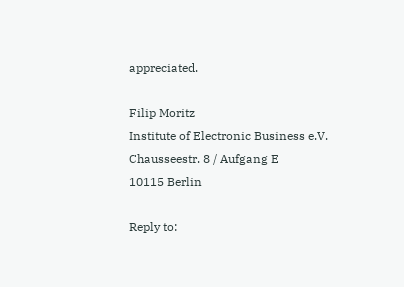appreciated.

Filip Moritz
Institute of Electronic Business e.V.
Chausseestr. 8 / Aufgang E
10115 Berlin

Reply to: